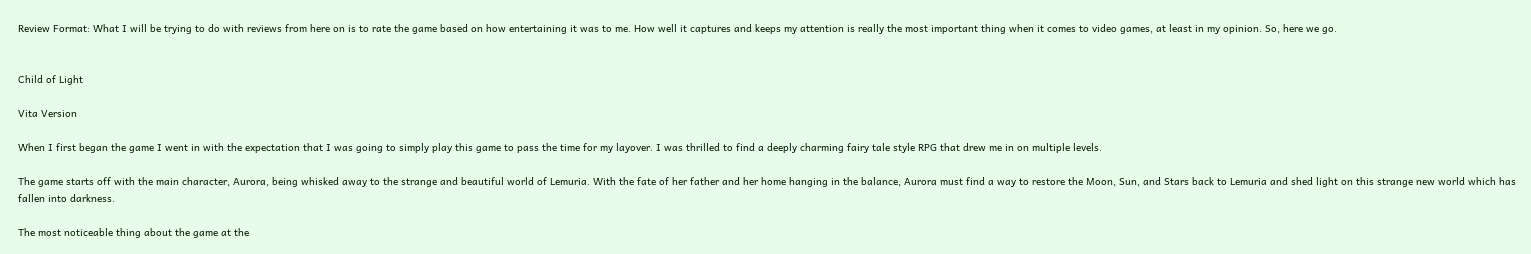Review Format: What I will be trying to do with reviews from here on is to rate the game based on how entertaining it was to me. How well it captures and keeps my attention is really the most important thing when it comes to video games, at least in my opinion. So, here we go.


Child of Light

Vita Version

When I first began the game I went in with the expectation that I was going to simply play this game to pass the time for my layover. I was thrilled to find a deeply charming fairy tale style RPG that drew me in on multiple levels.

The game starts off with the main character, Aurora, being whisked away to the strange and beautiful world of Lemuria. With the fate of her father and her home hanging in the balance, Aurora must find a way to restore the Moon, Sun, and Stars back to Lemuria and shed light on this strange new world which has fallen into darkness.

The most noticeable thing about the game at the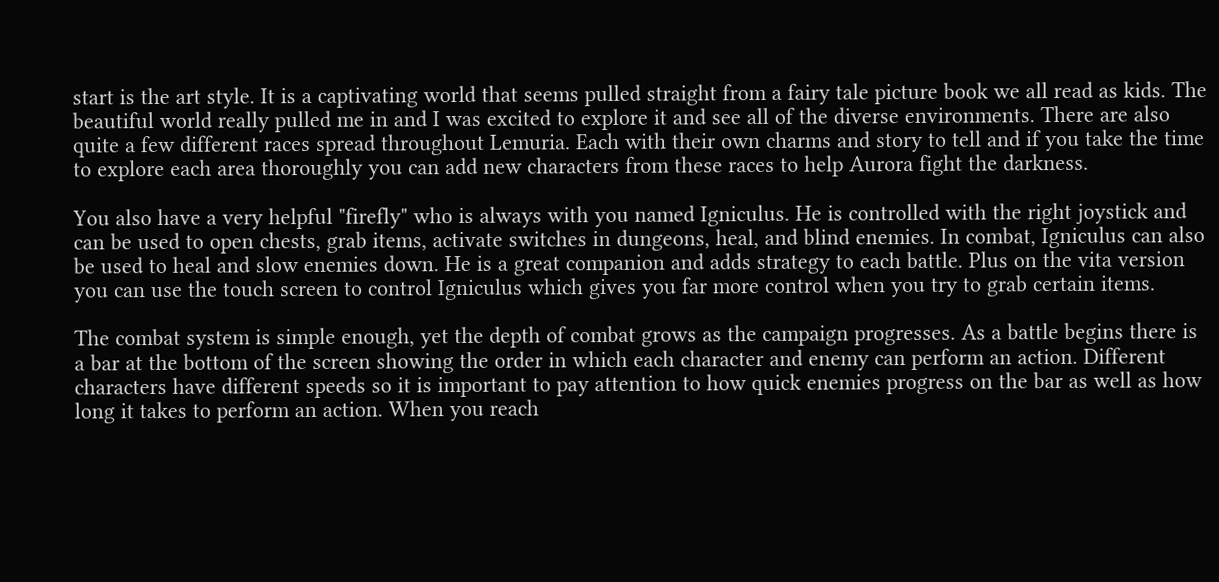start is the art style. It is a captivating world that seems pulled straight from a fairy tale picture book we all read as kids. The beautiful world really pulled me in and I was excited to explore it and see all of the diverse environments. There are also quite a few different races spread throughout Lemuria. Each with their own charms and story to tell and if you take the time to explore each area thoroughly you can add new characters from these races to help Aurora fight the darkness.

You also have a very helpful "firefly" who is always with you named Igniculus. He is controlled with the right joystick and can be used to open chests, grab items, activate switches in dungeons, heal, and blind enemies. In combat, Igniculus can also be used to heal and slow enemies down. He is a great companion and adds strategy to each battle. Plus on the vita version you can use the touch screen to control Igniculus which gives you far more control when you try to grab certain items.

The combat system is simple enough, yet the depth of combat grows as the campaign progresses. As a battle begins there is a bar at the bottom of the screen showing the order in which each character and enemy can perform an action. Different characters have different speeds so it is important to pay attention to how quick enemies progress on the bar as well as how long it takes to perform an action. When you reach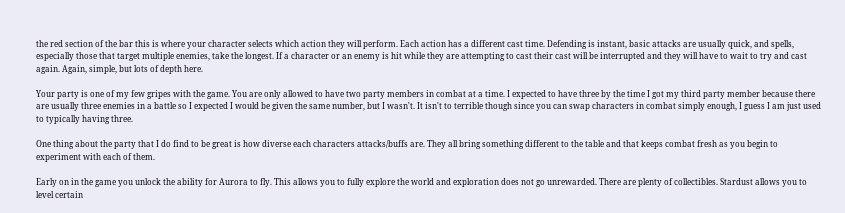the red section of the bar this is where your character selects which action they will perform. Each action has a different cast time. Defending is instant, basic attacks are usually quick, and spells, especially those that target multiple enemies, take the longest. If a character or an enemy is hit while they are attempting to cast their cast will be interrupted and they will have to wait to try and cast again. Again, simple, but lots of depth here.

Your party is one of my few gripes with the game. You are only allowed to have two party members in combat at a time. I expected to have three by the time I got my third party member because there are usually three enemies in a battle so I expected I would be given the same number, but I wasn't. It isn't to terrible though since you can swap characters in combat simply enough, I guess I am just used to typically having three.

One thing about the party that I do find to be great is how diverse each characters attacks/buffs are. They all bring something different to the table and that keeps combat fresh as you begin to experiment with each of them.

Early on in the game you unlock the ability for Aurora to fly. This allows you to fully explore the world and exploration does not go unrewarded. There are plenty of collectibles. Stardust allows you to level certain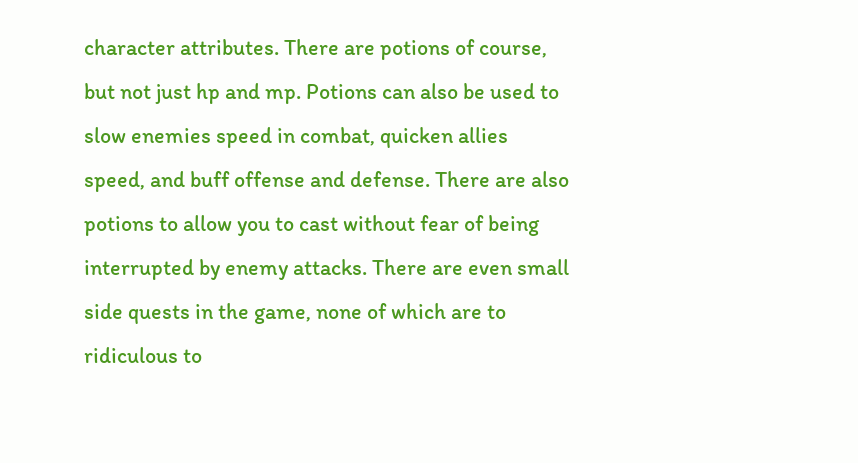character attributes. There are potions of course, but not just hp and mp. Potions can also be used to slow enemies speed in combat, quicken allies speed, and buff offense and defense. There are also potions to allow you to cast without fear of being interrupted by enemy attacks. There are even small side quests in the game, none of which are to ridiculous to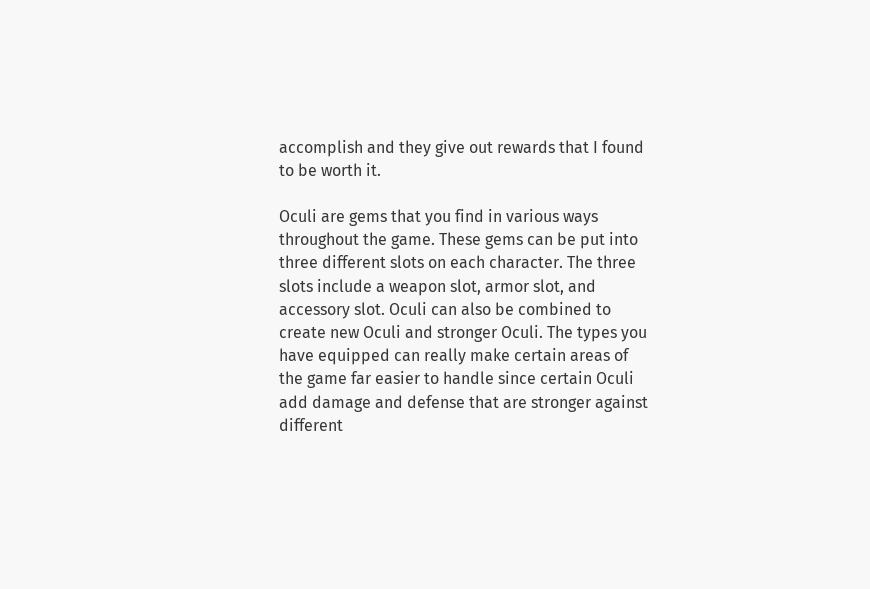accomplish and they give out rewards that I found to be worth it.

Oculi are gems that you find in various ways throughout the game. These gems can be put into three different slots on each character. The three slots include a weapon slot, armor slot, and accessory slot. Oculi can also be combined to create new Oculi and stronger Oculi. The types you have equipped can really make certain areas of the game far easier to handle since certain Oculi add damage and defense that are stronger against different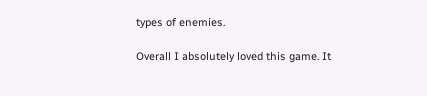types of enemies.

Overall I absolutely loved this game. It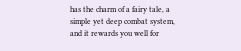has the charm of a fairy tale, a simple yet deep combat system, and it rewards you well for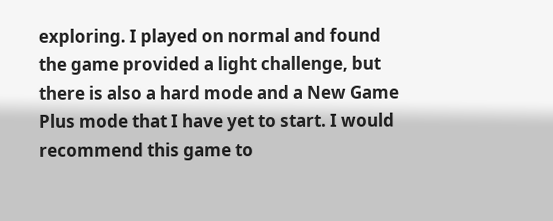exploring. I played on normal and found the game provided a light challenge, but there is also a hard mode and a New Game Plus mode that I have yet to start. I would recommend this game to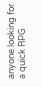anyone looking for a quick RPG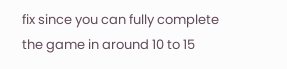fix since you can fully complete the game in around 10 to 15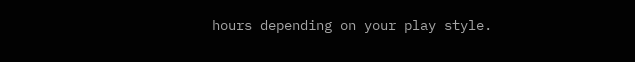hours depending on your play style.